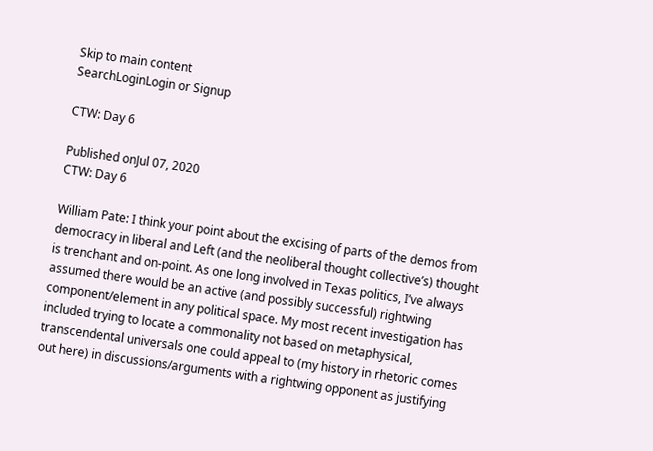Skip to main content
SearchLoginLogin or Signup

CTW: Day 6

Published onJul 07, 2020
CTW: Day 6

William Pate: I think your point about the excising of parts of the demos from democracy in liberal and Left (and the neoliberal thought collective’s) thought is trenchant and on-point. As one long involved in Texas politics, I’ve always assumed there would be an active (and possibly successful) rightwing component/element in any political space. My most recent investigation has included trying to locate a commonality not based on metaphysical, transcendental universals one could appeal to (my history in rhetoric comes out here) in discussions/arguments with a rightwing opponent as justifying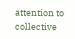attention to collective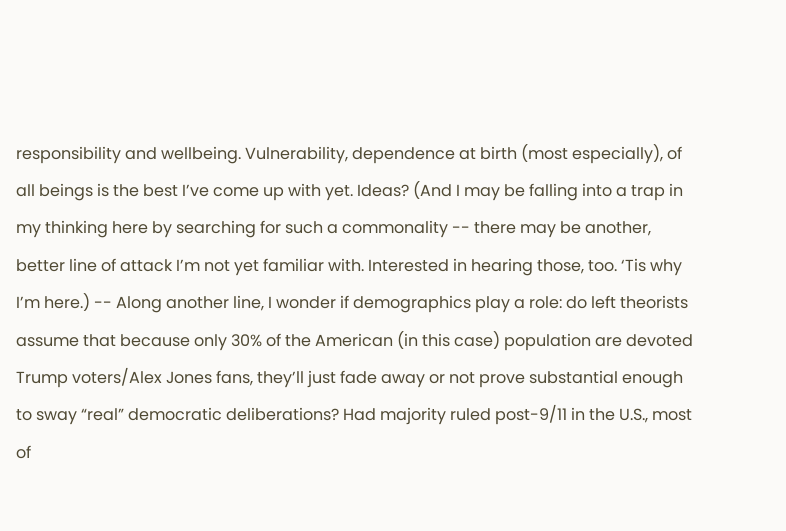responsibility and wellbeing. Vulnerability, dependence at birth (most especially), of all beings is the best I’ve come up with yet. Ideas? (And I may be falling into a trap in my thinking here by searching for such a commonality -- there may be another, better line of attack I’m not yet familiar with. Interested in hearing those, too. ‘Tis why I’m here.) -- Along another line, I wonder if demographics play a role: do left theorists assume that because only 30% of the American (in this case) population are devoted Trump voters/Alex Jones fans, they’ll just fade away or not prove substantial enough to sway “real” democratic deliberations? Had majority ruled post-9/11 in the U.S., most of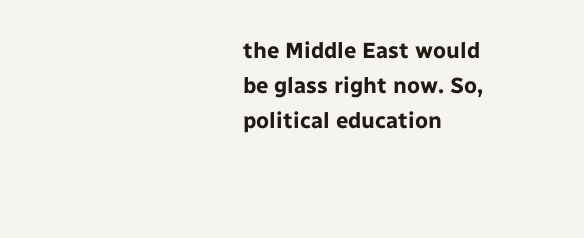the Middle East would be glass right now. So, political education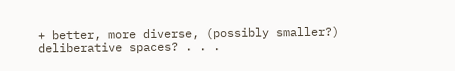+ better, more diverse, (possibly smaller?) deliberative spaces? . . .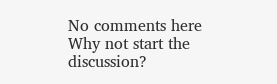No comments here
Why not start the discussion?